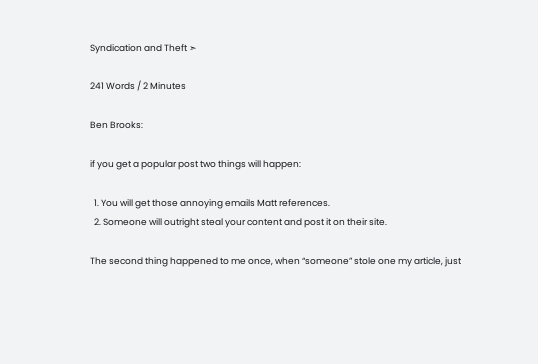Syndication and Theft ➣

241 Words / 2 Minutes

Ben Brooks:

if you get a popular post two things will happen:

  1. You will get those annoying emails Matt references.
  2. Someone will outright steal your content and post it on their site.

The second thing happened to me once, when “someone” stole one my article, just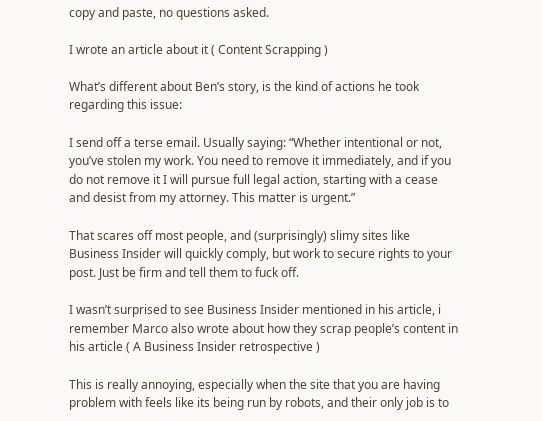copy and paste, no questions asked.

I wrote an article about it ( Content Scrapping )

What’s different about Ben’s story, is the kind of actions he took regarding this issue:

I send off a terse email. Usually saying: “Whether intentional or not, you’ve stolen my work. You need to remove it immediately, and if you do not remove it I will pursue full legal action, starting with a cease and desist from my attorney. This matter is urgent.”

That scares off most people, and (surprisingly) slimy sites like Business Insider will quickly comply, but work to secure rights to your post. Just be firm and tell them to fuck off.

I wasn’t surprised to see Business Insider mentioned in his article, i remember Marco also wrote about how they scrap people’s content in his article ( A Business Insider retrospective )

This is really annoying, especially when the site that you are having problem with feels like its being run by robots, and their only job is to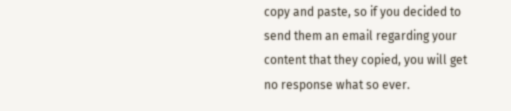copy and paste, so if you decided to send them an email regarding your content that they copied, you will get no response what so ever.